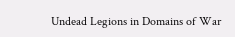Undead Legions in Domains of War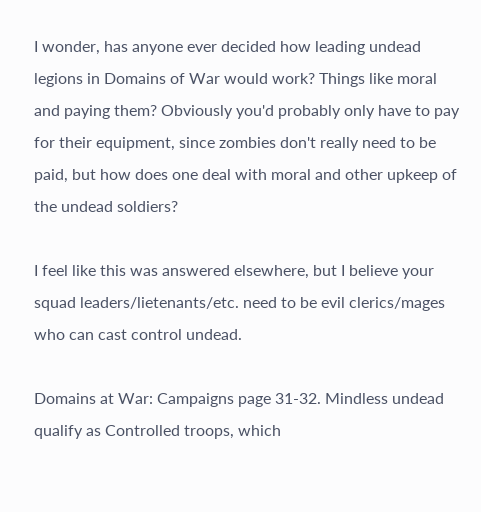I wonder, has anyone ever decided how leading undead legions in Domains of War would work? Things like moral and paying them? Obviously you'd probably only have to pay for their equipment, since zombies don't really need to be paid, but how does one deal with moral and other upkeep of the undead soldiers?

I feel like this was answered elsewhere, but I believe your squad leaders/lietenants/etc. need to be evil clerics/mages who can cast control undead.

Domains at War: Campaigns page 31-32. Mindless undead qualify as Controlled troops, which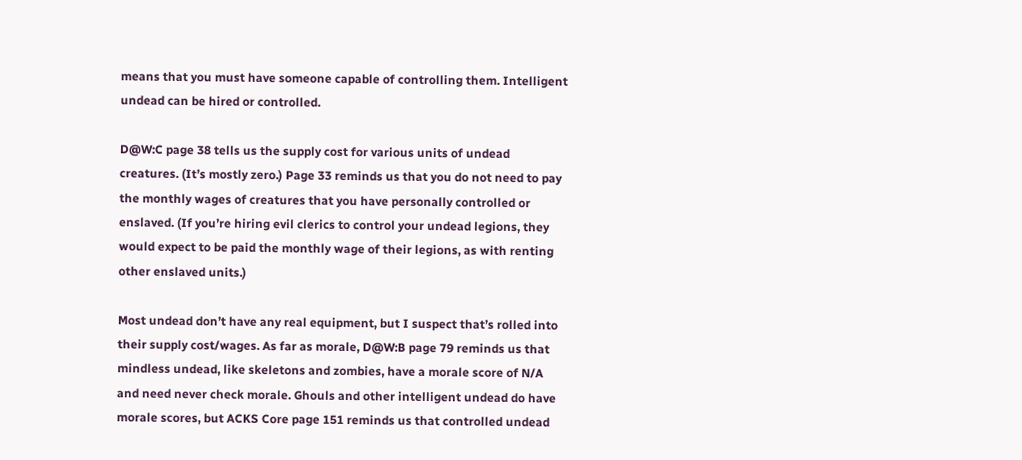means that you must have someone capable of controlling them. Intelligent undead can be hired or controlled.

D@W:C page 38 tells us the supply cost for various units of undead creatures. (It’s mostly zero.) Page 33 reminds us that you do not need to pay the monthly wages of creatures that you have personally controlled or enslaved. (If you’re hiring evil clerics to control your undead legions, they would expect to be paid the monthly wage of their legions, as with renting other enslaved units.)

Most undead don’t have any real equipment, but I suspect that’s rolled into their supply cost/wages. As far as morale, D@W:B page 79 reminds us that mindless undead, like skeletons and zombies, have a morale score of N/A and need never check morale. Ghouls and other intelligent undead do have morale scores, but ACKS Core page 151 reminds us that controlled undead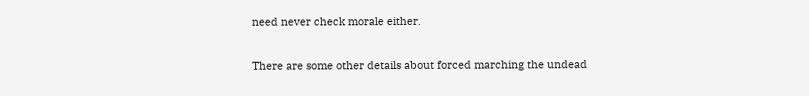need never check morale either.

There are some other details about forced marching the undead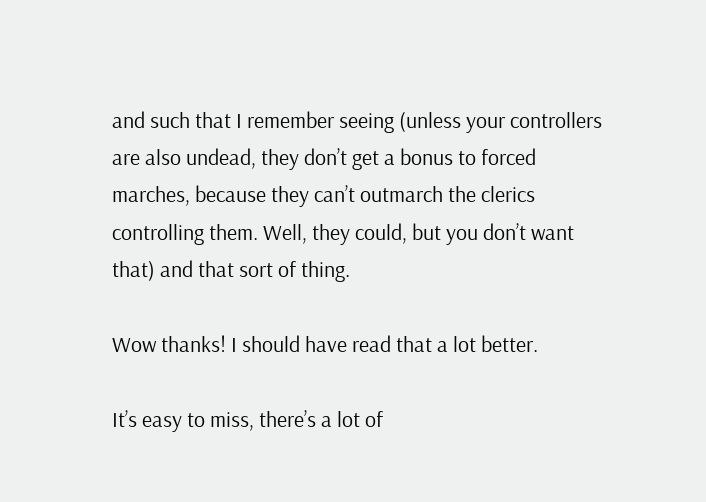and such that I remember seeing (unless your controllers are also undead, they don’t get a bonus to forced marches, because they can’t outmarch the clerics controlling them. Well, they could, but you don’t want that) and that sort of thing.

Wow thanks! I should have read that a lot better.

It’s easy to miss, there’s a lot of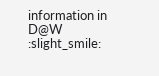information in D@W :slight_smile: